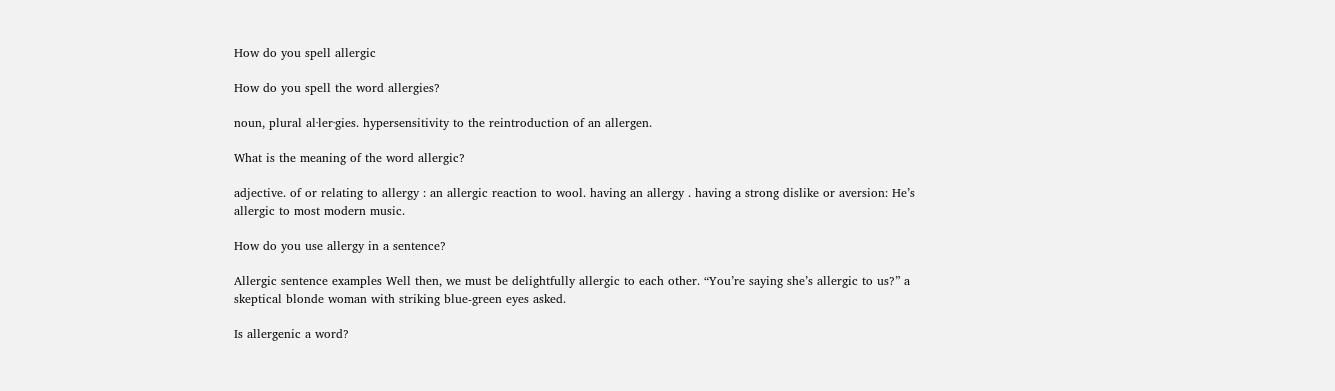How do you spell allergic

How do you spell the word allergies?

noun, plural al·ler·gies. hypersensitivity to the reintroduction of an allergen.

What is the meaning of the word allergic?

adjective. of or relating to allergy : an allergic reaction to wool. having an allergy . having a strong dislike or aversion: He’s allergic to most modern music.

How do you use allergy in a sentence?

Allergic sentence examples Well then, we must be delightfully allergic to each other. “You’re saying she’s allergic to us?” a skeptical blonde woman with striking blue-green eyes asked.

Is allergenic a word?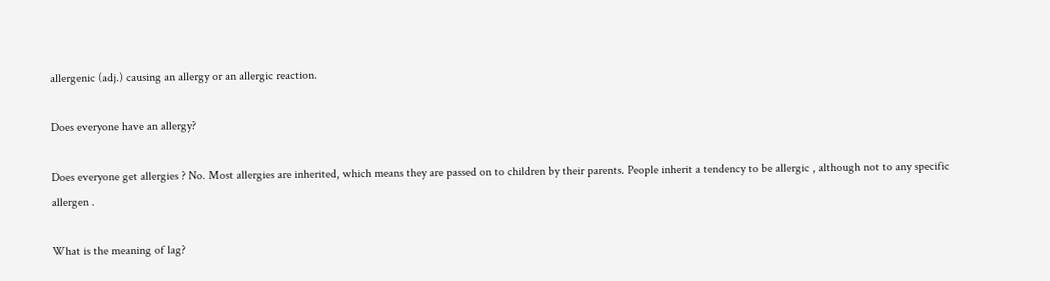allergenic (adj.) causing an allergy or an allergic reaction.

Does everyone have an allergy?

Does everyone get allergies ? No. Most allergies are inherited, which means they are passed on to children by their parents. People inherit a tendency to be allergic , although not to any specific allergen .

What is the meaning of lag?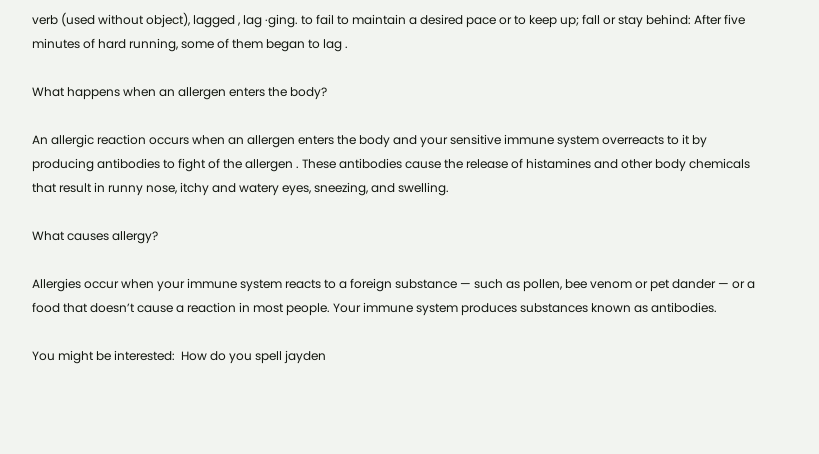verb (used without object), lagged , lag ·ging. to fail to maintain a desired pace or to keep up; fall or stay behind: After five minutes of hard running, some of them began to lag .

What happens when an allergen enters the body?

An allergic reaction occurs when an allergen enters the body and your sensitive immune system overreacts to it by producing antibodies to fight of the allergen . These antibodies cause the release of histamines and other body chemicals that result in runny nose, itchy and watery eyes, sneezing, and swelling.

What causes allergy?

Allergies occur when your immune system reacts to a foreign substance — such as pollen, bee venom or pet dander — or a food that doesn’t cause a reaction in most people. Your immune system produces substances known as antibodies.

You might be interested:  How do you spell jayden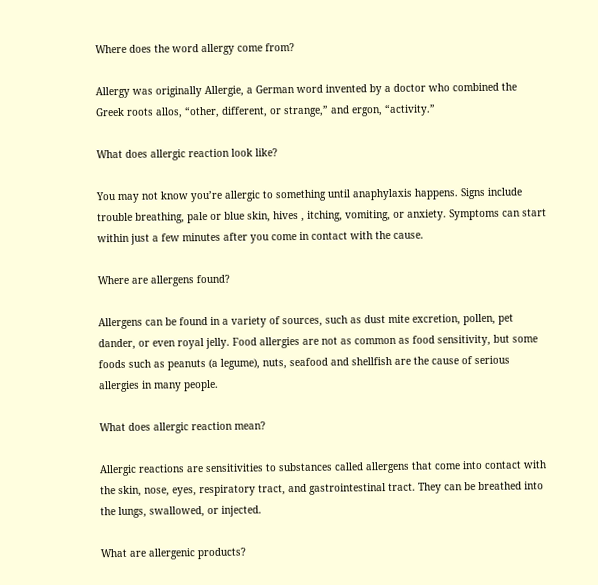Where does the word allergy come from?

Allergy was originally Allergie, a German word invented by a doctor who combined the Greek roots allos, “other, different, or strange,” and ergon, “activity.”

What does allergic reaction look like?

You may not know you’re allergic to something until anaphylaxis happens. Signs include trouble breathing, pale or blue skin, hives , itching, vomiting, or anxiety. Symptoms can start within just a few minutes after you come in contact with the cause.

Where are allergens found?

Allergens can be found in a variety of sources, such as dust mite excretion, pollen, pet dander, or even royal jelly. Food allergies are not as common as food sensitivity, but some foods such as peanuts (a legume), nuts, seafood and shellfish are the cause of serious allergies in many people.

What does allergic reaction mean?

Allergic reactions are sensitivities to substances called allergens that come into contact with the skin, nose, eyes, respiratory tract, and gastrointestinal tract. They can be breathed into the lungs, swallowed, or injected.

What are allergenic products?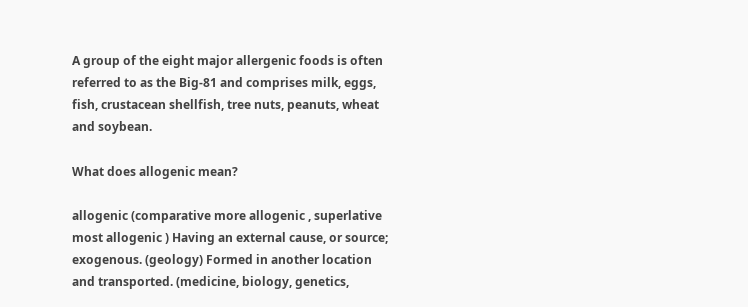A group of the eight major allergenic foods is often referred to as the Big-81 and comprises milk, eggs, fish, crustacean shellfish, tree nuts, peanuts, wheat and soybean.

What does allogenic mean?

allogenic (comparative more allogenic , superlative most allogenic ) Having an external cause, or source; exogenous. (geology) Formed in another location and transported. (medicine, biology, genetics,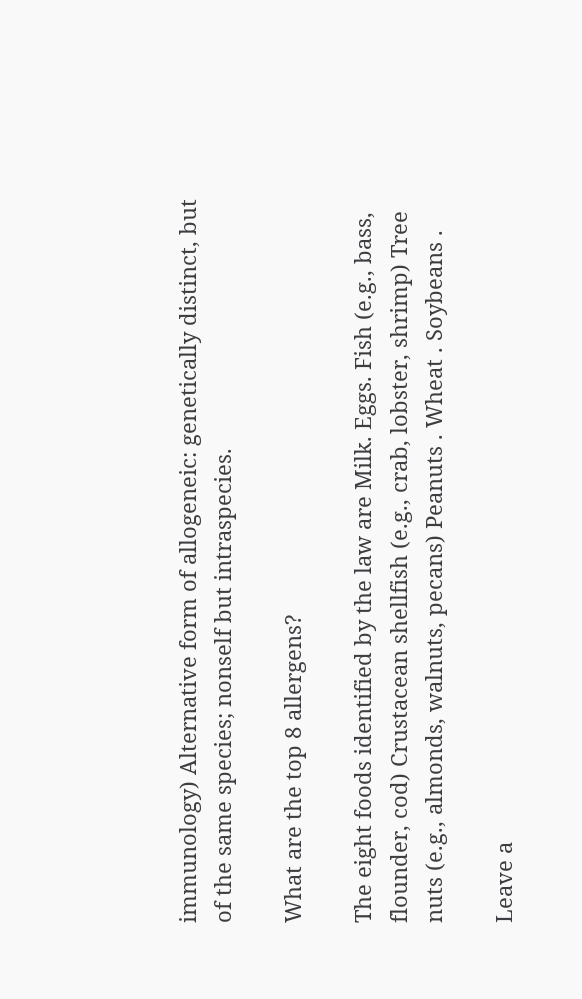immunology) Alternative form of allogeneic: genetically distinct, but of the same species; nonself but intraspecies.

What are the top 8 allergens?

The eight foods identified by the law are Milk. Eggs. Fish (e.g., bass, flounder, cod) Crustacean shellfish (e.g., crab, lobster, shrimp) Tree nuts (e.g., almonds, walnuts, pecans) Peanuts . Wheat . Soybeans .

Leave a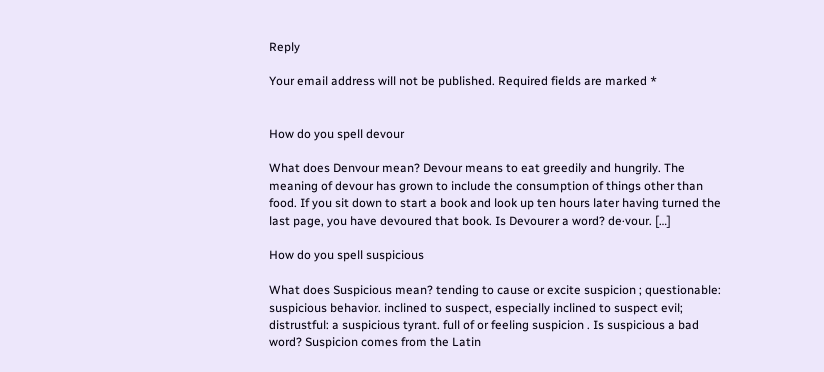Reply

Your email address will not be published. Required fields are marked *


How do you spell devour

What does Denvour mean? Devour means to eat greedily and hungrily. The meaning of devour has grown to include the consumption of things other than food. If you sit down to start a book and look up ten hours later having turned the last page, you have devoured that book. Is Devourer a word? de·vour. […]

How do you spell suspicious

What does Suspicious mean? tending to cause or excite suspicion ; questionable: suspicious behavior. inclined to suspect, especially inclined to suspect evil; distrustful: a suspicious tyrant. full of or feeling suspicion . Is suspicious a bad word? Suspicion comes from the Latin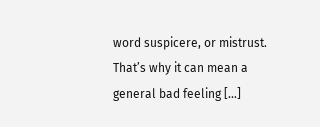word suspicere, or mistrust. That’s why it can mean a general bad feeling […]